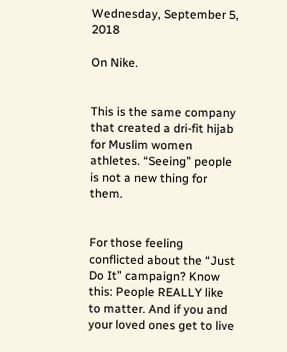Wednesday, September 5, 2018

On Nike.


This is the same company that created a dri-fit hijab for Muslim women athletes. “Seeing” people is not a new thing for them.


For those feeling conflicted about the “Just Do It” campaign? Know this: People REALLY like to matter. And if you and your loved ones get to live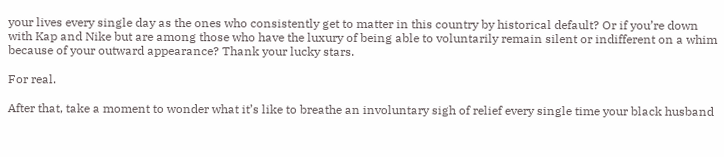your lives every single day as the ones who consistently get to matter in this country by historical default? Or if you’re down with Kap and Nike but are among those who have the luxury of being able to voluntarily remain silent or indifferent on a whim because of your outward appearance? Thank your lucky stars.

For real.

After that, take a moment to wonder what it’s like to breathe an involuntary sigh of relief every single time your black husband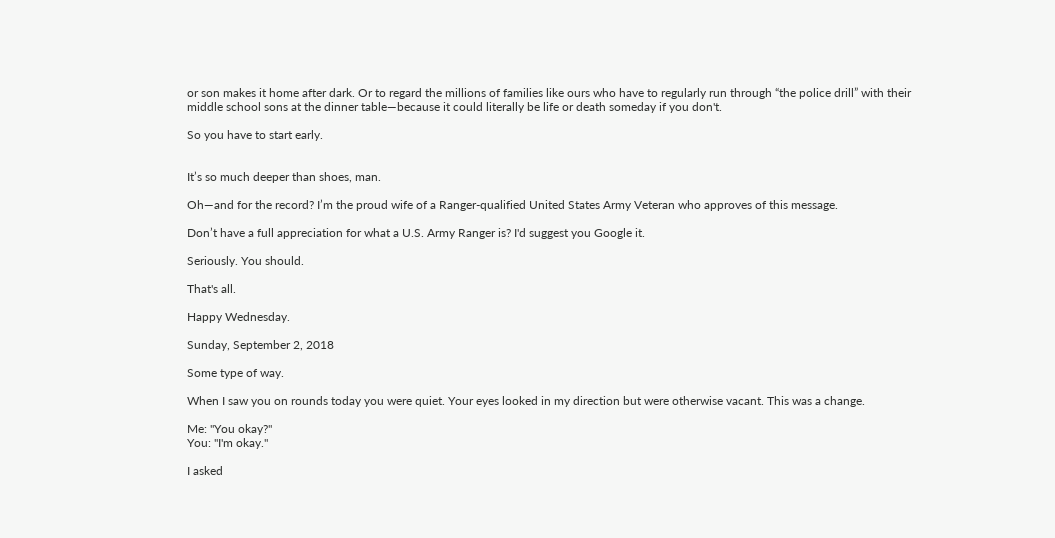or son makes it home after dark. Or to regard the millions of families like ours who have to regularly run through “the police drill” with their middle school sons at the dinner table—because it could literally be life or death someday if you don't.

So you have to start early.


It’s so much deeper than shoes, man.

Oh—and for the record? I’m the proud wife of a Ranger-qualified United States Army Veteran who approves of this message.

Don’t have a full appreciation for what a U.S. Army Ranger is? I'd suggest you Google it.

Seriously. You should.

That's all.

Happy Wednesday.

Sunday, September 2, 2018

Some type of way.

When I saw you on rounds today you were quiet. Your eyes looked in my direction but were otherwise vacant. This was a change.

Me: "You okay?"
You: "I'm okay."

I asked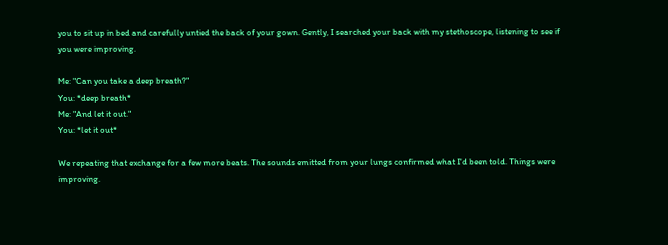you to sit up in bed and carefully untied the back of your gown. Gently, I searched your back with my stethoscope, listening to see if you were improving.

Me: "Can you take a deep breath?"
You: *deep breath*
Me: "And let it out."
You: *let it out*

We repeating that exchange for a few more beats. The sounds emitted from your lungs confirmed what I'd been told. Things were improving.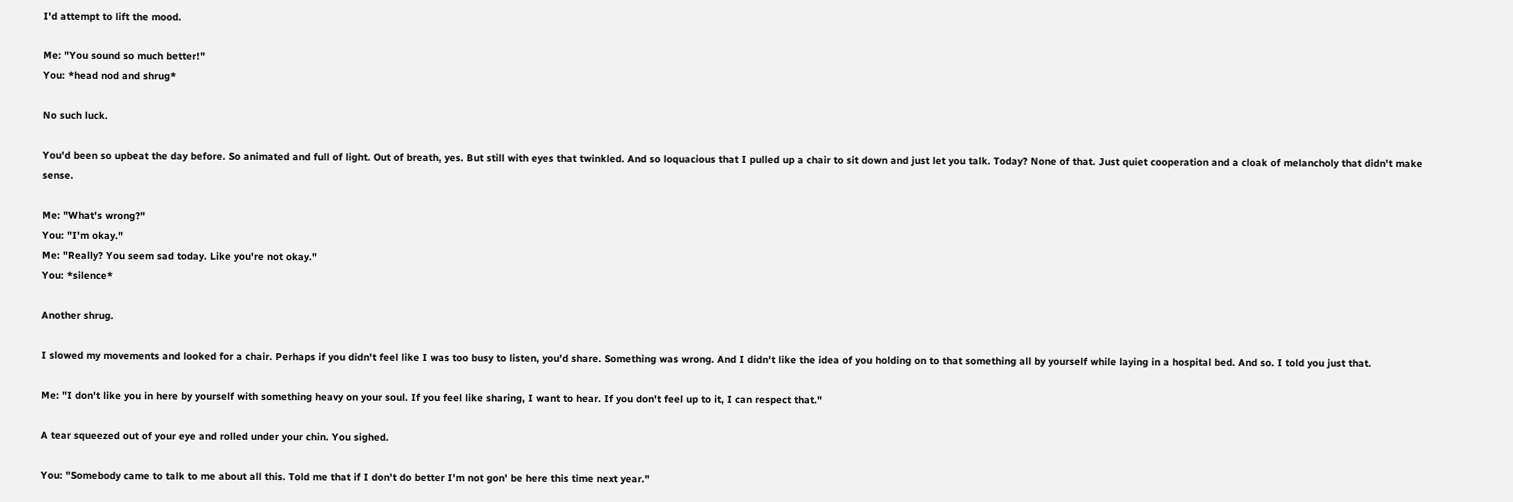I'd attempt to lift the mood.

Me: "You sound so much better!"
You: *head nod and shrug*

No such luck.

You'd been so upbeat the day before. So animated and full of light. Out of breath, yes. But still with eyes that twinkled. And so loquacious that I pulled up a chair to sit down and just let you talk. Today? None of that. Just quiet cooperation and a cloak of melancholy that didn't make sense.

Me: "What's wrong?"
You: "I'm okay."
Me: "Really? You seem sad today. Like you're not okay."
You: *silence*

Another shrug.

I slowed my movements and looked for a chair. Perhaps if you didn't feel like I was too busy to listen, you'd share. Something was wrong. And I didn't like the idea of you holding on to that something all by yourself while laying in a hospital bed. And so. I told you just that.

Me: "I don't like you in here by yourself with something heavy on your soul. If you feel like sharing, I want to hear. If you don't feel up to it, I can respect that."

A tear squeezed out of your eye and rolled under your chin. You sighed.

You: "Somebody came to talk to me about all this. Told me that if I don't do better I'm not gon' be here this time next year."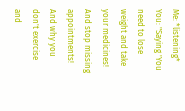Me: *listening*
You: "Saying 'You need to lose weight and take your medicines! And stop missing appointments! And why you don't exercise and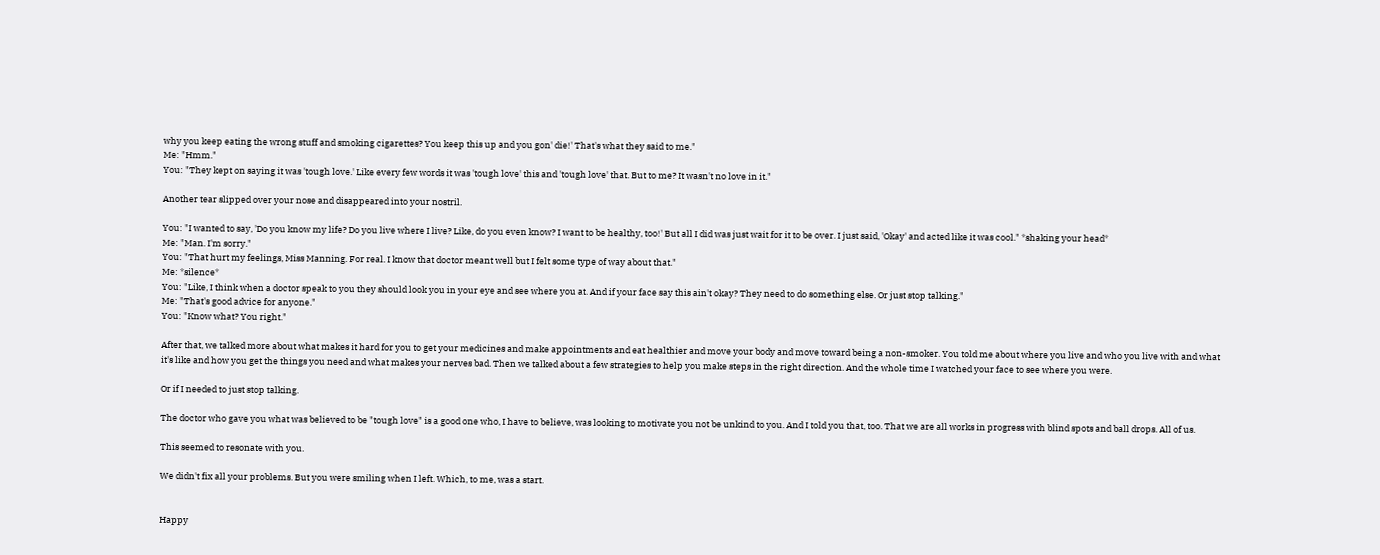why you keep eating the wrong stuff and smoking cigarettes? You keep this up and you gon' die!' That's what they said to me."
Me: "Hmm."
You: "They kept on saying it was 'tough love.' Like every few words it was 'tough love' this and 'tough love' that. But to me? It wasn't no love in it."

Another tear slipped over your nose and disappeared into your nostril.

You: "I wanted to say, 'Do you know my life? Do you live where I live? Like, do you even know? I want to be healthy, too!' But all I did was just wait for it to be over. I just said, 'Okay' and acted like it was cool." *shaking your head*
Me: "Man. I'm sorry."
You: "That hurt my feelings, Miss Manning. For real. I know that doctor meant well but I felt some type of way about that."
Me: *silence*
You: "Like, I think when a doctor speak to you they should look you in your eye and see where you at. And if your face say this ain't okay? They need to do something else. Or just stop talking."
Me: "That's good advice for anyone."
You: "Know what? You right."

After that, we talked more about what makes it hard for you to get your medicines and make appointments and eat healthier and move your body and move toward being a non-smoker. You told me about where you live and who you live with and what it's like and how you get the things you need and what makes your nerves bad. Then we talked about a few strategies to help you make steps in the right direction. And the whole time I watched your face to see where you were.

Or if I needed to just stop talking.

The doctor who gave you what was believed to be "tough love" is a good one who, I have to believe, was looking to motivate you not be unkind to you. And I told you that, too. That we are all works in progress with blind spots and ball drops. All of us.

This seemed to resonate with you.

We didn't fix all your problems. But you were smiling when I left. Which, to me, was a start.


Happy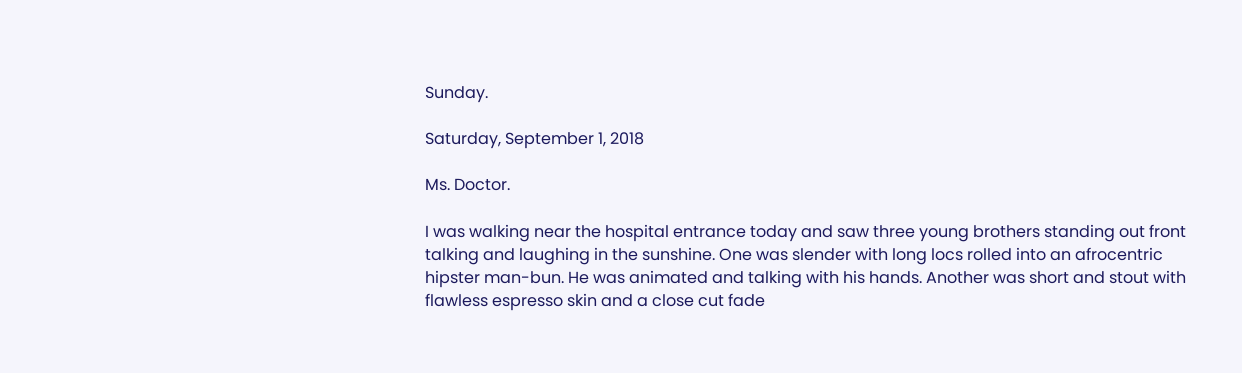Sunday.

Saturday, September 1, 2018

Ms. Doctor.

I was walking near the hospital entrance today and saw three young brothers standing out front talking and laughing in the sunshine. One was slender with long locs rolled into an afrocentric hipster man-bun. He was animated and talking with his hands. Another was short and stout with flawless espresso skin and a close cut fade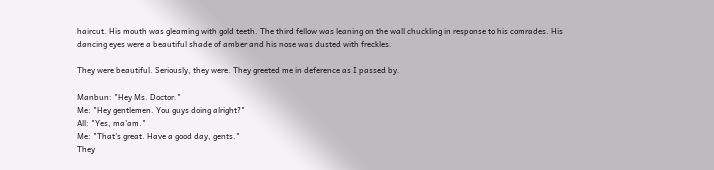haircut. His mouth was gleaming with gold teeth. The third fellow was leaning on the wall chuckling in response to his comrades. His dancing eyes were a beautiful shade of amber and his nose was dusted with freckles.

They were beautiful. Seriously, they were. They greeted me in deference as I passed by.

Manbun: "Hey Ms. Doctor."
Me: "Hey gentlemen. You guys doing alright?"
All: "Yes, ma'am."
Me: "That's great. Have a good day, gents."
They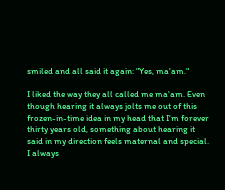smiled and all said it again: "Yes, ma'am."

I liked the way they all called me ma'am. Even though hearing it always jolts me out of this frozen-in-time idea in my head that I'm forever thirty years old, something about hearing it said in my direction feels maternal and special. I always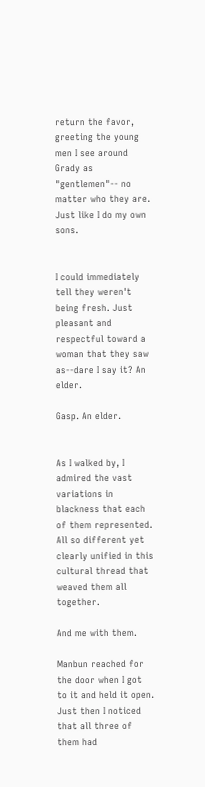return the favor, greeting the young men I see around Grady as "gentlemen"-- no matter who they are. Just like I do my own sons.


I could immediately tell they weren't being fresh. Just pleasant and respectful toward a woman that they saw as--dare I say it? An elder.

Gasp. An elder.


As I walked by, I admired the vast variations in blackness that each of them represented. All so different yet clearly unified in this cultural thread that weaved them all together.

And me with them.

Manbun reached for the door when I got to it and held it open. Just then I noticed that all three of them had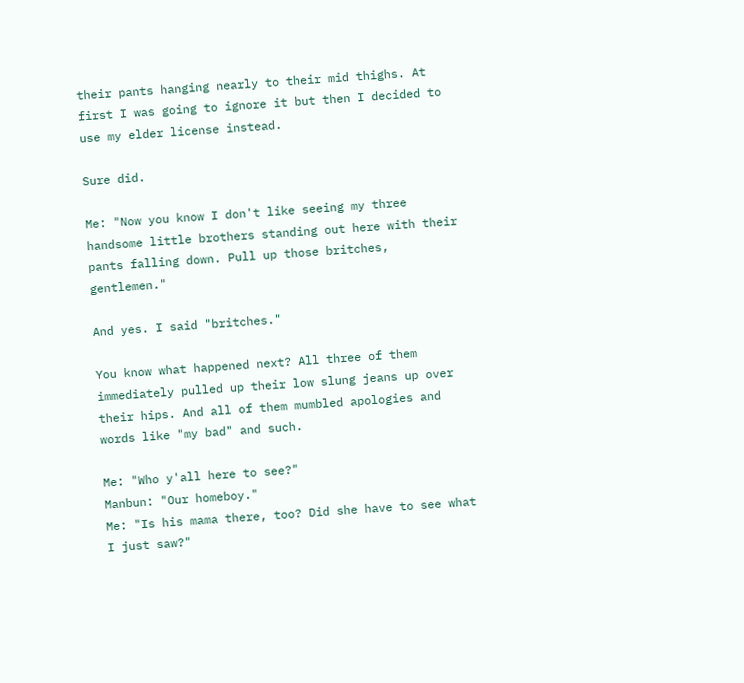their pants hanging nearly to their mid thighs. At first I was going to ignore it but then I decided to use my elder license instead.

Sure did.

Me: "Now you know I don't like seeing my three handsome little brothers standing out here with their pants falling down. Pull up those britches, gentlemen."

And yes. I said "britches."

You know what happened next? All three of them immediately pulled up their low slung jeans up over their hips. And all of them mumbled apologies and words like "my bad" and such.

Me: "Who y'all here to see?"
Manbun: "Our homeboy."
Me: "Is his mama there, too? Did she have to see what I just saw?"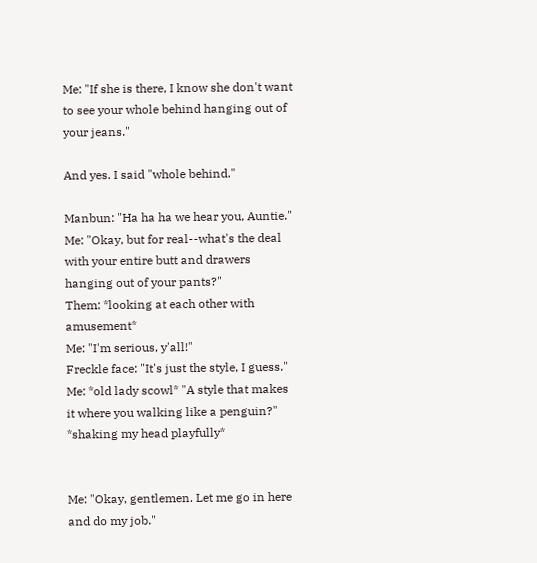Me: "If she is there, I know she don't want to see your whole behind hanging out of your jeans."

And yes. I said "whole behind."

Manbun: "Ha ha ha we hear you, Auntie."
Me: "Okay, but for real--what's the deal with your entire butt and drawers hanging out of your pants?"
Them: *looking at each other with amusement*
Me: "I'm serious, y'all!"
Freckle face: "It's just the style, I guess."
Me: *old lady scowl* "A style that makes  it where you walking like a penguin?" *shaking my head playfully*


Me: "Okay, gentlemen. Let me go in here and do my job."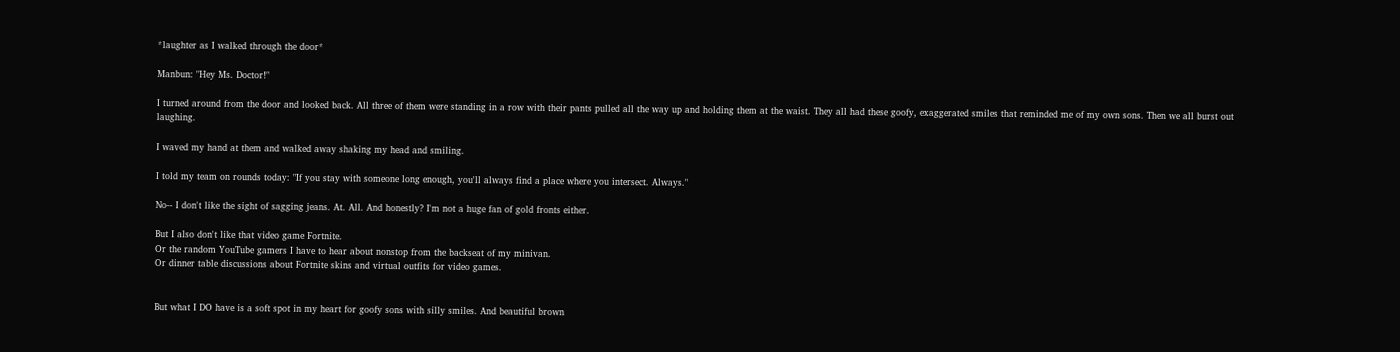*laughter as I walked through the door*

Manbun: "Hey Ms. Doctor!"

I turned around from the door and looked back. All three of them were standing in a row with their pants pulled all the way up and holding them at the waist. They all had these goofy, exaggerated smiles that reminded me of my own sons. Then we all burst out laughing.

I waved my hand at them and walked away shaking my head and smiling.

I told my team on rounds today: "If you stay with someone long enough, you'll always find a place where you intersect. Always."

No-- I don't like the sight of sagging jeans. At. All. And honestly? I'm not a huge fan of gold fronts either.

But I also don't like that video game Fortnite.
Or the random YouTube gamers I have to hear about nonstop from the backseat of my minivan.
Or dinner table discussions about Fortnite skins and virtual outfits for video games.


But what I DO have is a soft spot in my heart for goofy sons with silly smiles. And beautiful brown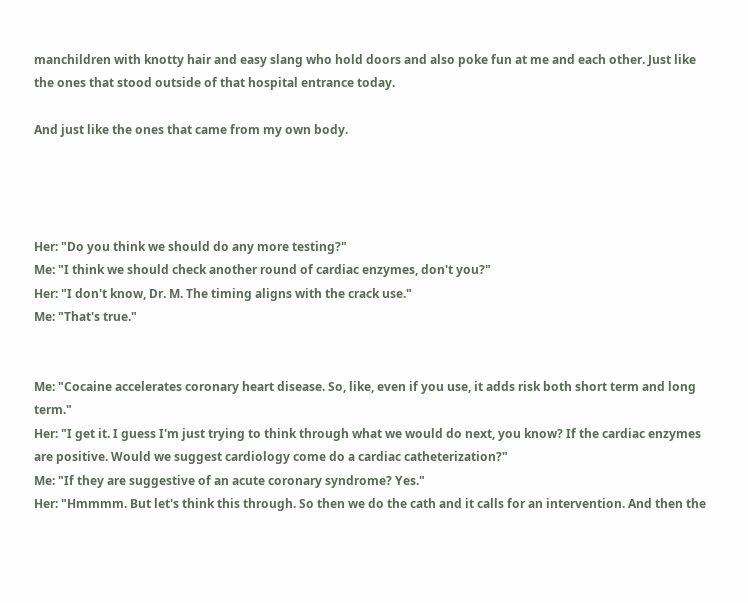manchildren with knotty hair and easy slang who hold doors and also poke fun at me and each other. Just like the ones that stood outside of that hospital entrance today.

And just like the ones that came from my own body.




Her: "Do you think we should do any more testing?"
Me: "I think we should check another round of cardiac enzymes, don't you?"
Her: "I don't know, Dr. M. The timing aligns with the crack use."
Me: "That's true."


Me: "Cocaine accelerates coronary heart disease. So, like, even if you use, it adds risk both short term and long term."
Her: "I get it. I guess I'm just trying to think through what we would do next, you know? If the cardiac enzymes are positive. Would we suggest cardiology come do a cardiac catheterization?"
Me: "If they are suggestive of an acute coronary syndrome? Yes."
Her: "Hmmmm. But let's think this through. So then we do the cath and it calls for an intervention. And then the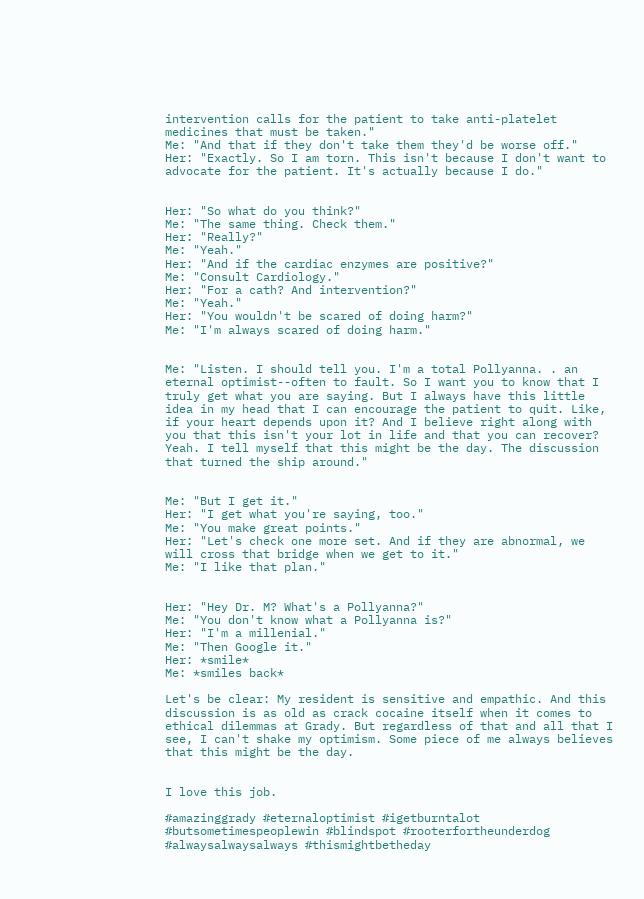intervention calls for the patient to take anti-platelet medicines that must be taken."
Me: "And that if they don't take them they'd be worse off."
Her: "Exactly. So I am torn. This isn't because I don't want to advocate for the patient. It's actually because I do."


Her: "So what do you think?"
Me: "The same thing. Check them."
Her: "Really?"
Me: "Yeah."
Her: "And if the cardiac enzymes are positive?"
Me: "Consult Cardiology."
Her: "For a cath? And intervention?"
Me: "Yeah."
Her: "You wouldn't be scared of doing harm?"
Me: "I'm always scared of doing harm."


Me: "Listen. I should tell you. I'm a total Pollyanna. . an eternal optimist--often to fault. So I want you to know that I truly get what you are saying. But I always have this little idea in my head that I can encourage the patient to quit. Like, if your heart depends upon it? And I believe right along with you that this isn't your lot in life and that you can recover? Yeah. I tell myself that this might be the day. The discussion that turned the ship around."


Me: "But I get it."
Her: "I get what you're saying, too."
Me: "You make great points."
Her: "Let's check one more set. And if they are abnormal, we will cross that bridge when we get to it."
Me: "I like that plan."


Her: "Hey Dr. M? What's a Pollyanna?"
Me: "You don't know what a Pollyanna is?"
Her: "I'm a millenial."
Me: "Then Google it."
Her: *smile*
Me: *smiles back*

Let's be clear: My resident is sensitive and empathic. And this discussion is as old as crack cocaine itself when it comes to ethical dilemmas at Grady. But regardless of that and all that I see, I can't shake my optimism. Some piece of me always believes that this might be the day.


I love this job.

#amazinggrady #eternaloptimist #igetburntalot #butsometimespeoplewin #blindspot #rooterfortheunderdog #alwaysalwaysalways #thismightbetheday